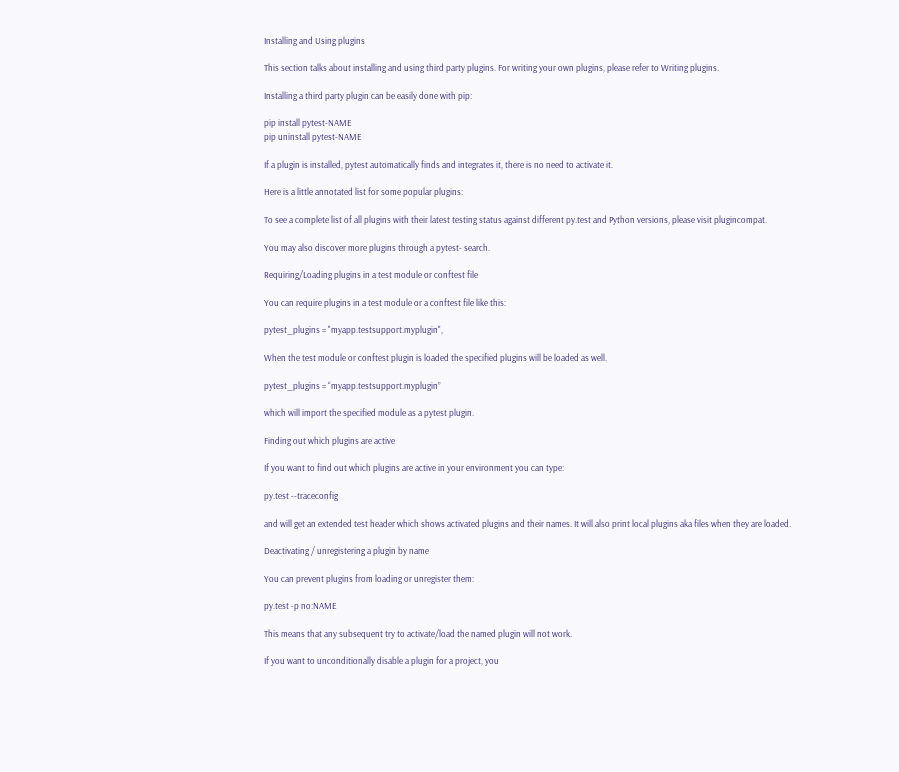Installing and Using plugins

This section talks about installing and using third party plugins. For writing your own plugins, please refer to Writing plugins.

Installing a third party plugin can be easily done with pip:

pip install pytest-NAME
pip uninstall pytest-NAME

If a plugin is installed, pytest automatically finds and integrates it, there is no need to activate it.

Here is a little annotated list for some popular plugins:

To see a complete list of all plugins with their latest testing status against different py.test and Python versions, please visit plugincompat.

You may also discover more plugins through a pytest- search.

Requiring/Loading plugins in a test module or conftest file

You can require plugins in a test module or a conftest file like this:

pytest_plugins = "myapp.testsupport.myplugin",

When the test module or conftest plugin is loaded the specified plugins will be loaded as well.

pytest_plugins = “myapp.testsupport.myplugin”

which will import the specified module as a pytest plugin.

Finding out which plugins are active

If you want to find out which plugins are active in your environment you can type:

py.test --traceconfig

and will get an extended test header which shows activated plugins and their names. It will also print local plugins aka files when they are loaded.

Deactivating / unregistering a plugin by name

You can prevent plugins from loading or unregister them:

py.test -p no:NAME

This means that any subsequent try to activate/load the named plugin will not work.

If you want to unconditionally disable a plugin for a project, you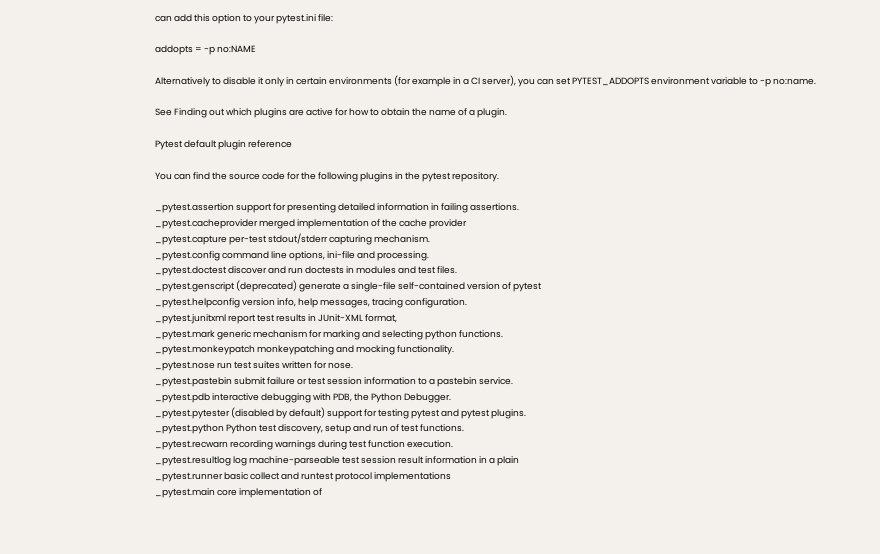can add this option to your pytest.ini file:

addopts = -p no:NAME

Alternatively to disable it only in certain environments (for example in a CI server), you can set PYTEST_ADDOPTS environment variable to -p no:name.

See Finding out which plugins are active for how to obtain the name of a plugin.

Pytest default plugin reference

You can find the source code for the following plugins in the pytest repository.

_pytest.assertion support for presenting detailed information in failing assertions.
_pytest.cacheprovider merged implementation of the cache provider
_pytest.capture per-test stdout/stderr capturing mechanism.
_pytest.config command line options, ini-file and processing.
_pytest.doctest discover and run doctests in modules and test files.
_pytest.genscript (deprecated) generate a single-file self-contained version of pytest
_pytest.helpconfig version info, help messages, tracing configuration.
_pytest.junitxml report test results in JUnit-XML format,
_pytest.mark generic mechanism for marking and selecting python functions.
_pytest.monkeypatch monkeypatching and mocking functionality.
_pytest.nose run test suites written for nose.
_pytest.pastebin submit failure or test session information to a pastebin service.
_pytest.pdb interactive debugging with PDB, the Python Debugger.
_pytest.pytester (disabled by default) support for testing pytest and pytest plugins.
_pytest.python Python test discovery, setup and run of test functions.
_pytest.recwarn recording warnings during test function execution.
_pytest.resultlog log machine-parseable test session result information in a plain
_pytest.runner basic collect and runtest protocol implementations
_pytest.main core implementation of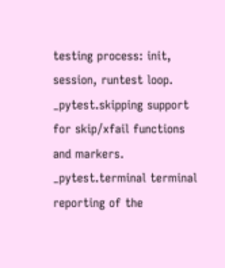testing process: init, session, runtest loop.
_pytest.skipping support for skip/xfail functions and markers.
_pytest.terminal terminal reporting of the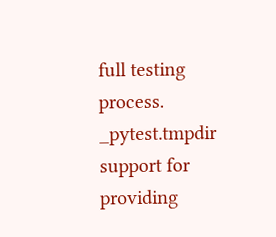full testing process.
_pytest.tmpdir support for providing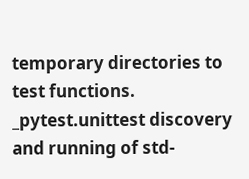temporary directories to test functions.
_pytest.unittest discovery and running of std-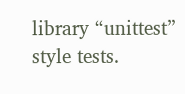library “unittest” style tests.